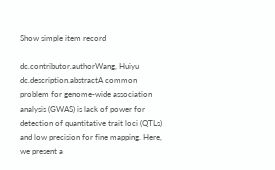Show simple item record

dc.contributor.authorWang, Huiyu
dc.description.abstractA common problem for genome-wide association analysis (GWAS) is lack of power for detection of quantitative trait loci (QTLs) and low precision for fine mapping. Here, we present a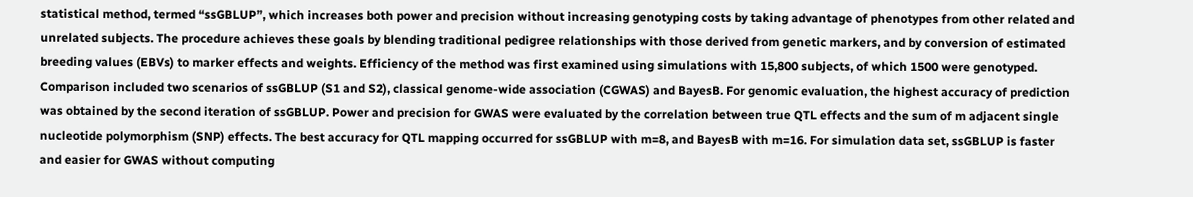statistical method, termed “ssGBLUP”, which increases both power and precision without increasing genotyping costs by taking advantage of phenotypes from other related and unrelated subjects. The procedure achieves these goals by blending traditional pedigree relationships with those derived from genetic markers, and by conversion of estimated breeding values (EBVs) to marker effects and weights. Efficiency of the method was first examined using simulations with 15,800 subjects, of which 1500 were genotyped. Comparison included two scenarios of ssGBLUP (S1 and S2), classical genome-wide association (CGWAS) and BayesB. For genomic evaluation, the highest accuracy of prediction was obtained by the second iteration of ssGBLUP. Power and precision for GWAS were evaluated by the correlation between true QTL effects and the sum of m adjacent single nucleotide polymorphism (SNP) effects. The best accuracy for QTL mapping occurred for ssGBLUP with m=8, and BayesB with m=16. For simulation data set, ssGBLUP is faster and easier for GWAS without computing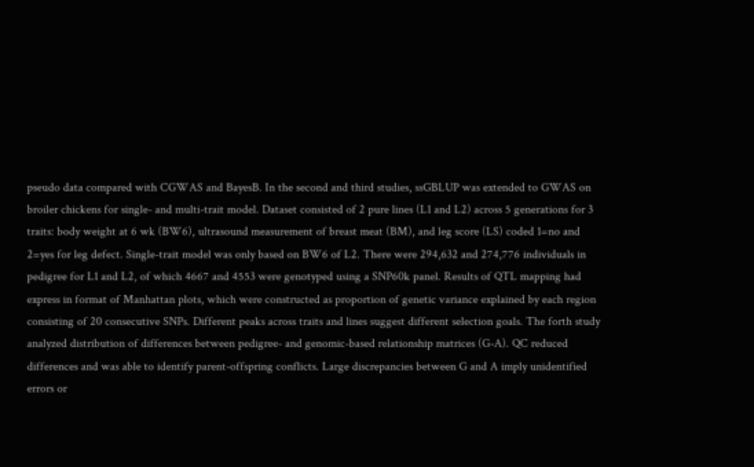pseudo data compared with CGWAS and BayesB. In the second and third studies, ssGBLUP was extended to GWAS on broiler chickens for single- and multi-trait model. Dataset consisted of 2 pure lines (L1 and L2) across 5 generations for 3 traits: body weight at 6 wk (BW6), ultrasound measurement of breast meat (BM), and leg score (LS) coded 1=no and 2=yes for leg defect. Single-trait model was only based on BW6 of L2. There were 294,632 and 274,776 individuals in pedigree for L1 and L2, of which 4667 and 4553 were genotyped using a SNP60k panel. Results of QTL mapping had express in format of Manhattan plots, which were constructed as proportion of genetic variance explained by each region consisting of 20 consecutive SNPs. Different peaks across traits and lines suggest different selection goals. The forth study analyzed distribution of differences between pedigree- and genomic-based relationship matrices (G-A). QC reduced differences and was able to identify parent-offspring conflicts. Large discrepancies between G and A imply unidentified errors or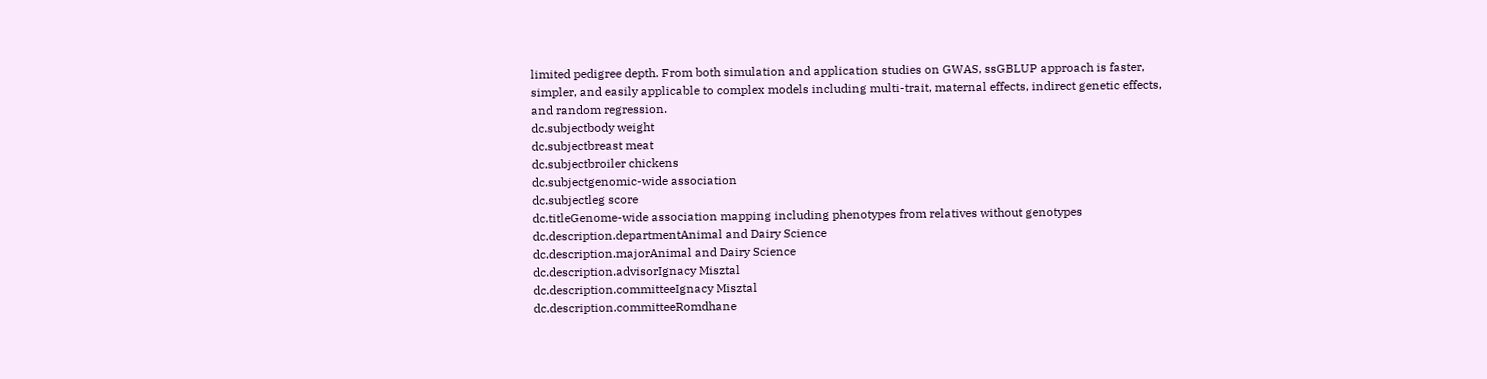limited pedigree depth. From both simulation and application studies on GWAS, ssGBLUP approach is faster, simpler, and easily applicable to complex models including multi-trait, maternal effects, indirect genetic effects, and random regression.
dc.subjectbody weight
dc.subjectbreast meat
dc.subjectbroiler chickens
dc.subjectgenomic-wide association
dc.subjectleg score
dc.titleGenome-wide association mapping including phenotypes from relatives without genotypes
dc.description.departmentAnimal and Dairy Science
dc.description.majorAnimal and Dairy Science
dc.description.advisorIgnacy Misztal
dc.description.committeeIgnacy Misztal
dc.description.committeeRomdhane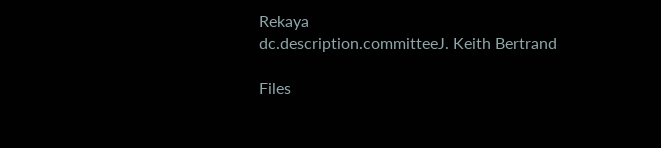Rekaya
dc.description.committeeJ. Keith Bertrand

Files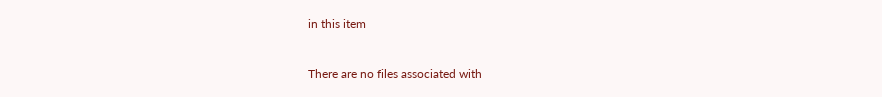in this item


There are no files associated with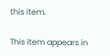this item.

This item appears in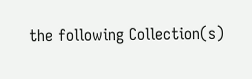the following Collection(s)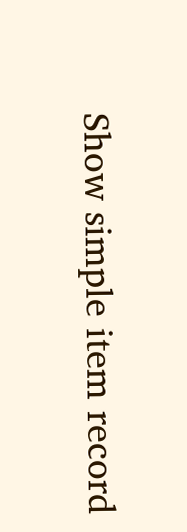Show simple item record